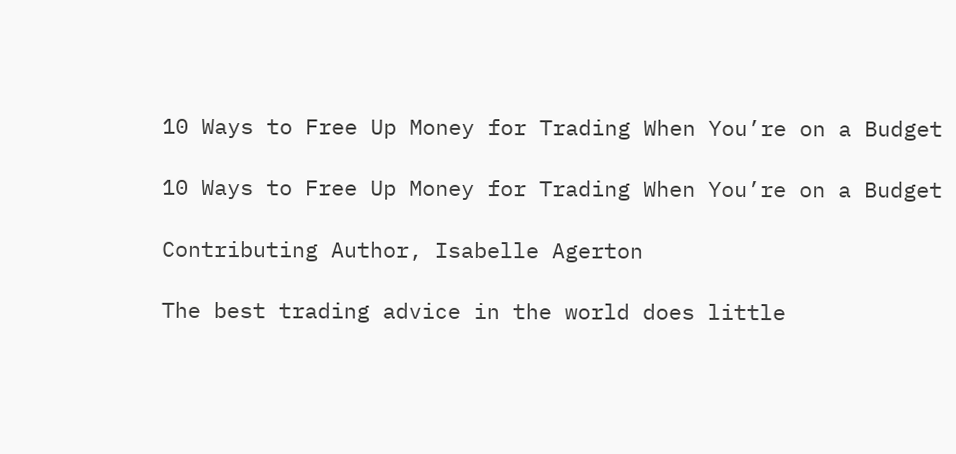10 Ways to Free Up Money for Trading When You’re on a Budget

10 Ways to Free Up Money for Trading When You’re on a Budget

Contributing Author, Isabelle Agerton

The best trading advice in the world does little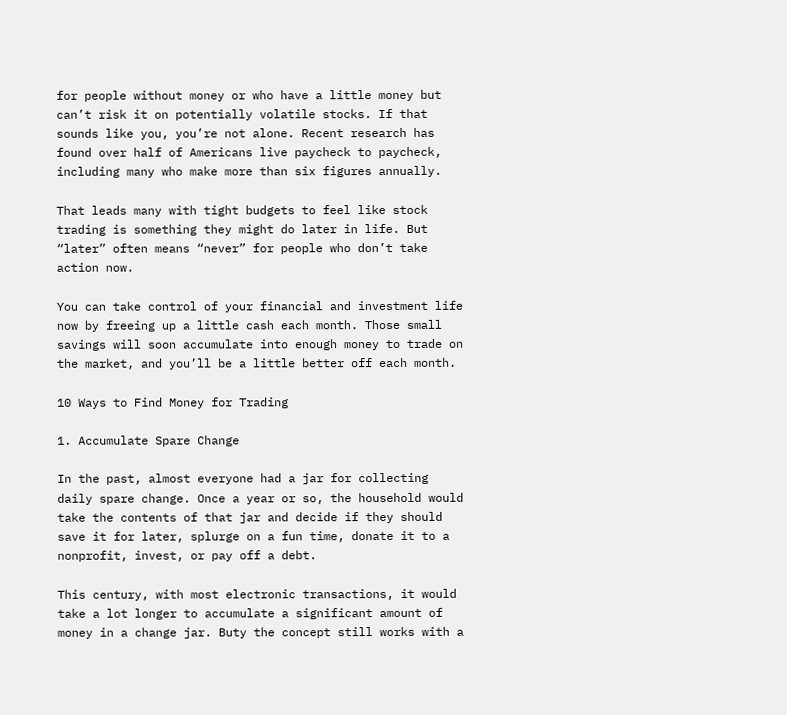for people without money or who have a little money but can’t risk it on potentially volatile stocks. If that sounds like you, you’re not alone. Recent research has found over half of Americans live paycheck to paycheck, including many who make more than six figures annually.

That leads many with tight budgets to feel like stock trading is something they might do later in life. But “later” often means “never” for people who don’t take action now.

You can take control of your financial and investment life now by freeing up a little cash each month. Those small savings will soon accumulate into enough money to trade on the market, and you’ll be a little better off each month.

10 Ways to Find Money for Trading

1. Accumulate Spare Change

In the past, almost everyone had a jar for collecting daily spare change. Once a year or so, the household would take the contents of that jar and decide if they should save it for later, splurge on a fun time, donate it to a nonprofit, invest, or pay off a debt.

This century, with most electronic transactions, it would take a lot longer to accumulate a significant amount of money in a change jar. Buty the concept still works with a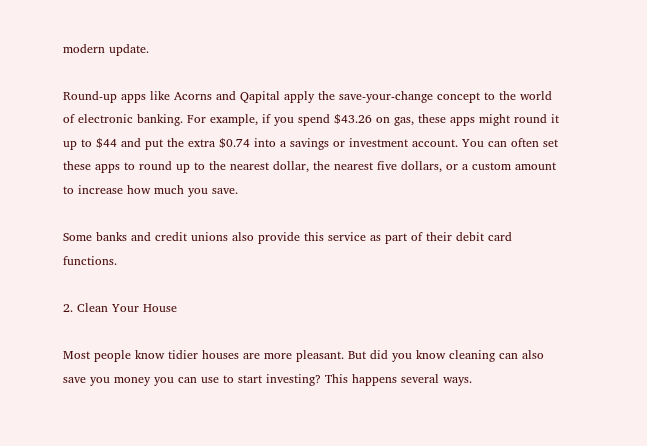modern update.

Round-up apps like Acorns and Qapital apply the save-your-change concept to the world of electronic banking. For example, if you spend $43.26 on gas, these apps might round it up to $44 and put the extra $0.74 into a savings or investment account. You can often set these apps to round up to the nearest dollar, the nearest five dollars, or a custom amount to increase how much you save.

Some banks and credit unions also provide this service as part of their debit card functions.

2. Clean Your House

Most people know tidier houses are more pleasant. But did you know cleaning can also save you money you can use to start investing? This happens several ways.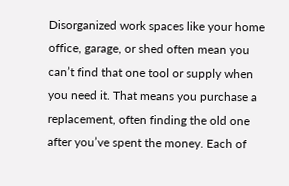Disorganized work spaces like your home office, garage, or shed often mean you can’t find that one tool or supply when you need it. That means you purchase a replacement, often finding the old one after you’ve spent the money. Each of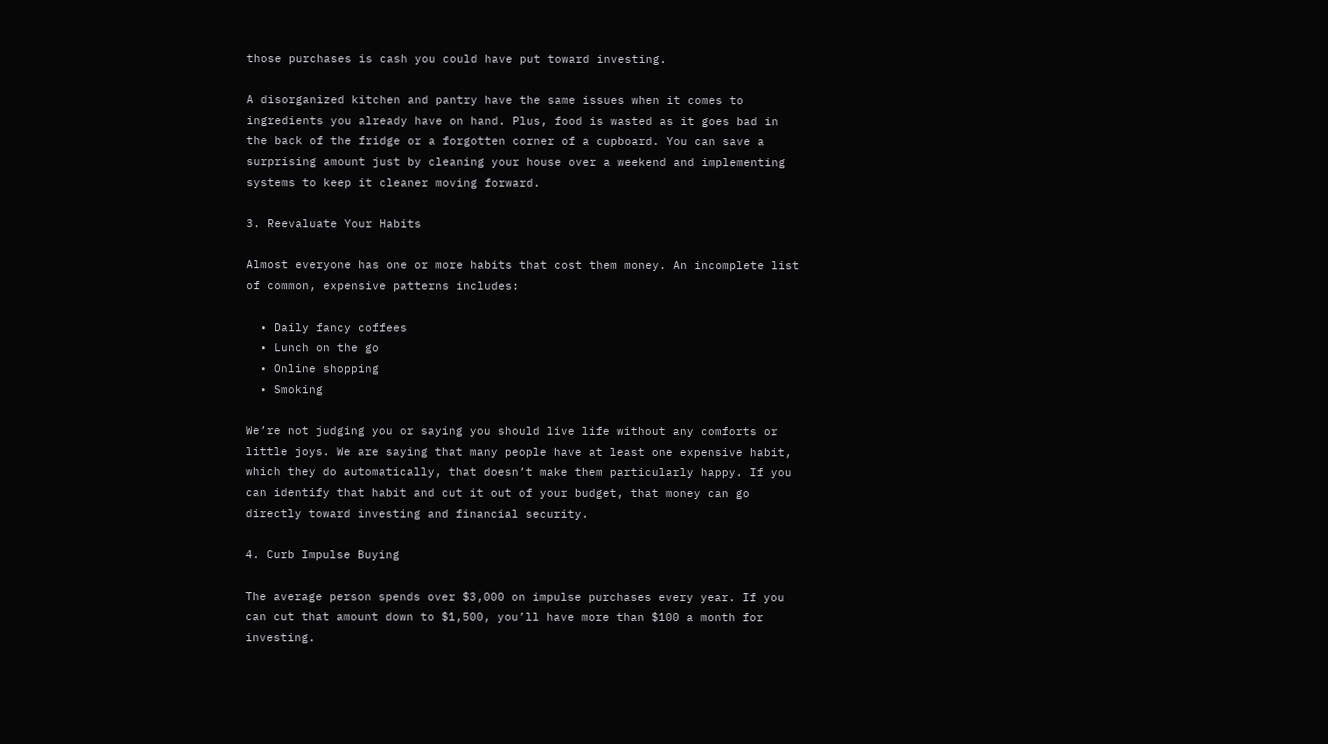those purchases is cash you could have put toward investing.

A disorganized kitchen and pantry have the same issues when it comes to ingredients you already have on hand. Plus, food is wasted as it goes bad in the back of the fridge or a forgotten corner of a cupboard. You can save a surprising amount just by cleaning your house over a weekend and implementing systems to keep it cleaner moving forward.

3. Reevaluate Your Habits

Almost everyone has one or more habits that cost them money. An incomplete list of common, expensive patterns includes:

  • Daily fancy coffees
  • Lunch on the go
  • Online shopping
  • Smoking

We’re not judging you or saying you should live life without any comforts or little joys. We are saying that many people have at least one expensive habit, which they do automatically, that doesn’t make them particularly happy. If you can identify that habit and cut it out of your budget, that money can go directly toward investing and financial security.

4. Curb Impulse Buying

The average person spends over $3,000 on impulse purchases every year. If you can cut that amount down to $1,500, you’ll have more than $100 a month for investing.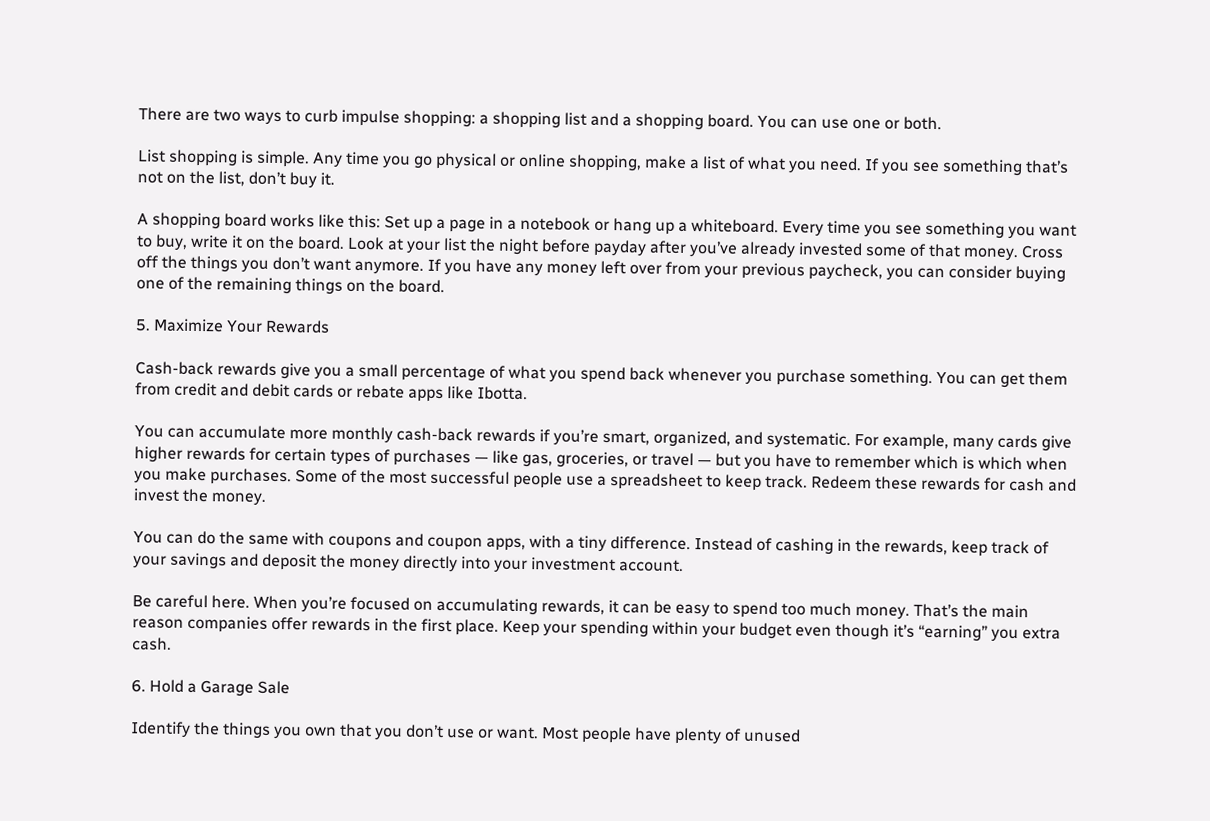There are two ways to curb impulse shopping: a shopping list and a shopping board. You can use one or both.

List shopping is simple. Any time you go physical or online shopping, make a list of what you need. If you see something that’s not on the list, don’t buy it.

A shopping board works like this: Set up a page in a notebook or hang up a whiteboard. Every time you see something you want to buy, write it on the board. Look at your list the night before payday after you’ve already invested some of that money. Cross off the things you don’t want anymore. If you have any money left over from your previous paycheck, you can consider buying one of the remaining things on the board.

5. Maximize Your Rewards

Cash-back rewards give you a small percentage of what you spend back whenever you purchase something. You can get them from credit and debit cards or rebate apps like Ibotta.

You can accumulate more monthly cash-back rewards if you’re smart, organized, and systematic. For example, many cards give higher rewards for certain types of purchases — like gas, groceries, or travel — but you have to remember which is which when you make purchases. Some of the most successful people use a spreadsheet to keep track. Redeem these rewards for cash and invest the money.

You can do the same with coupons and coupon apps, with a tiny difference. Instead of cashing in the rewards, keep track of your savings and deposit the money directly into your investment account.

Be careful here. When you’re focused on accumulating rewards, it can be easy to spend too much money. That’s the main reason companies offer rewards in the first place. Keep your spending within your budget even though it’s “earning” you extra cash.

6. Hold a Garage Sale

Identify the things you own that you don’t use or want. Most people have plenty of unused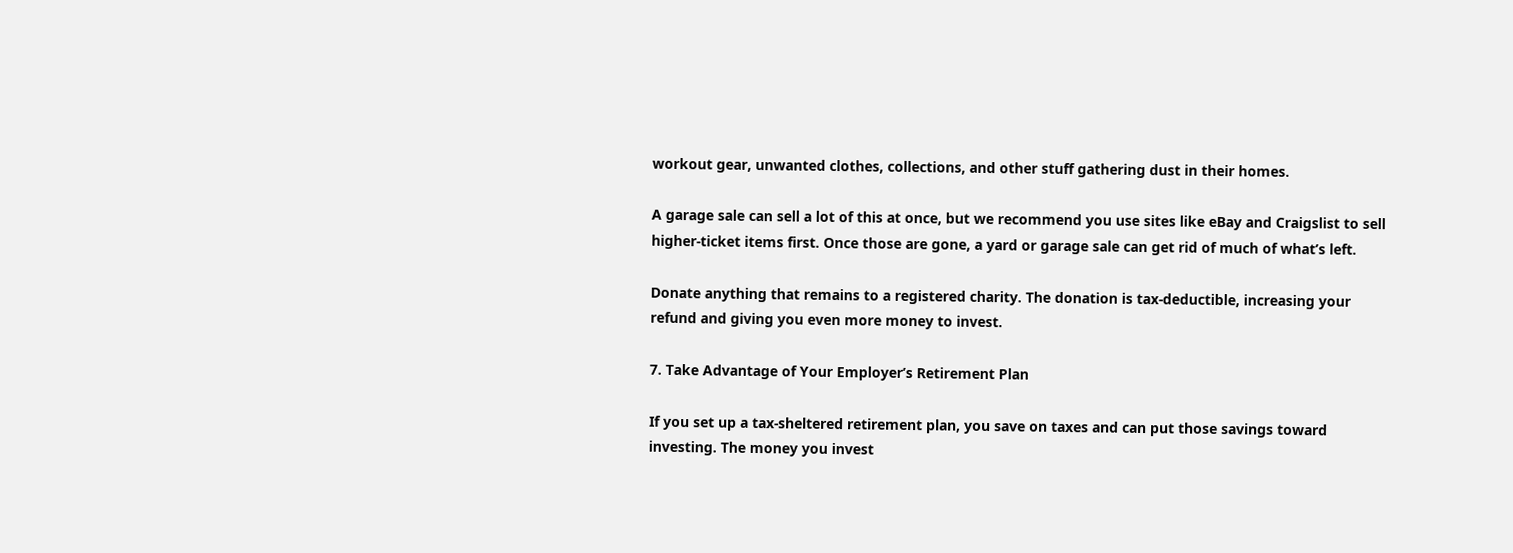workout gear, unwanted clothes, collections, and other stuff gathering dust in their homes.

A garage sale can sell a lot of this at once, but we recommend you use sites like eBay and Craigslist to sell higher-ticket items first. Once those are gone, a yard or garage sale can get rid of much of what’s left.

Donate anything that remains to a registered charity. The donation is tax-deductible, increasing your refund and giving you even more money to invest.

7. Take Advantage of Your Employer’s Retirement Plan

If you set up a tax-sheltered retirement plan, you save on taxes and can put those savings toward investing. The money you invest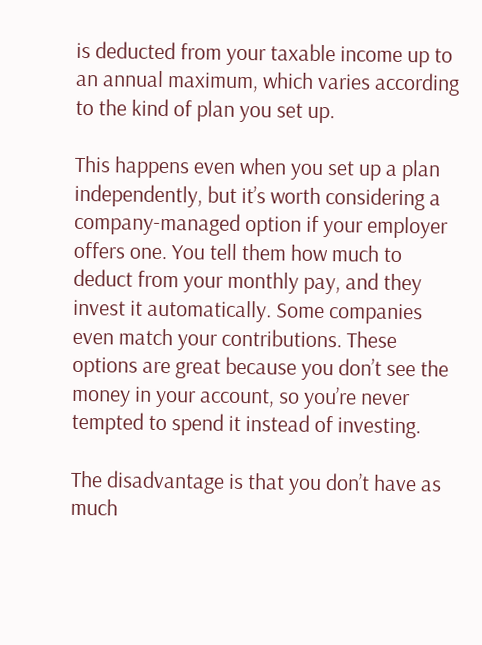is deducted from your taxable income up to an annual maximum, which varies according to the kind of plan you set up.

This happens even when you set up a plan independently, but it’s worth considering a company-managed option if your employer offers one. You tell them how much to deduct from your monthly pay, and they invest it automatically. Some companies even match your contributions. These options are great because you don’t see the money in your account, so you’re never tempted to spend it instead of investing.

The disadvantage is that you don’t have as much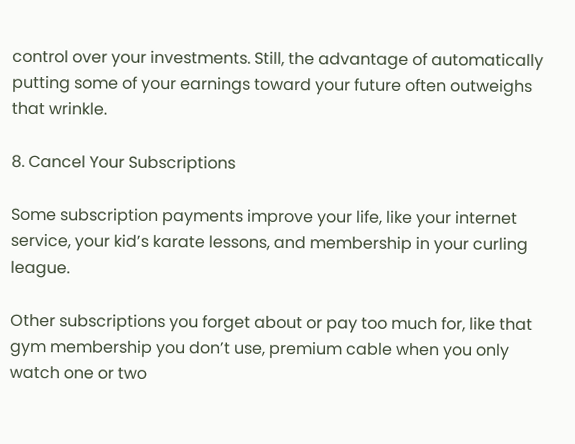control over your investments. Still, the advantage of automatically putting some of your earnings toward your future often outweighs that wrinkle.

8. Cancel Your Subscriptions

Some subscription payments improve your life, like your internet service, your kid’s karate lessons, and membership in your curling league.

Other subscriptions you forget about or pay too much for, like that gym membership you don’t use, premium cable when you only watch one or two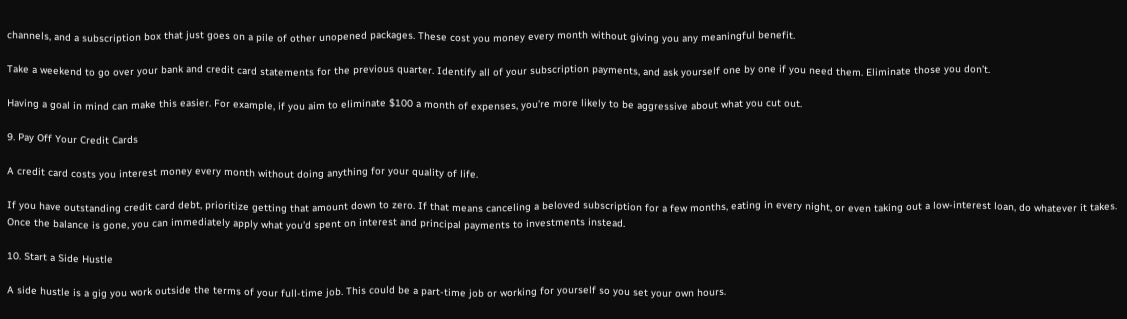channels, and a subscription box that just goes on a pile of other unopened packages. These cost you money every month without giving you any meaningful benefit.

Take a weekend to go over your bank and credit card statements for the previous quarter. Identify all of your subscription payments, and ask yourself one by one if you need them. Eliminate those you don’t.

Having a goal in mind can make this easier. For example, if you aim to eliminate $100 a month of expenses, you’re more likely to be aggressive about what you cut out.

9. Pay Off Your Credit Cards

A credit card costs you interest money every month without doing anything for your quality of life.

If you have outstanding credit card debt, prioritize getting that amount down to zero. If that means canceling a beloved subscription for a few months, eating in every night, or even taking out a low-interest loan, do whatever it takes. Once the balance is gone, you can immediately apply what you’d spent on interest and principal payments to investments instead.

10. Start a Side Hustle

A side hustle is a gig you work outside the terms of your full-time job. This could be a part-time job or working for yourself so you set your own hours.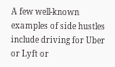A few well-known examples of side hustles include driving for Uber or Lyft or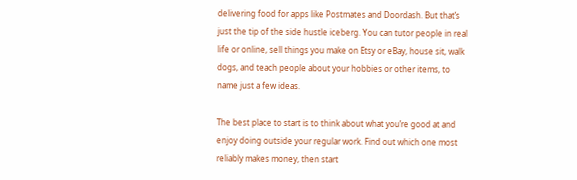delivering food for apps like Postmates and Doordash. But that’s just the tip of the side hustle iceberg. You can tutor people in real life or online, sell things you make on Etsy or eBay, house sit, walk dogs, and teach people about your hobbies or other items, to name just a few ideas.

The best place to start is to think about what you’re good at and enjoy doing outside your regular work. Find out which one most reliably makes money, then start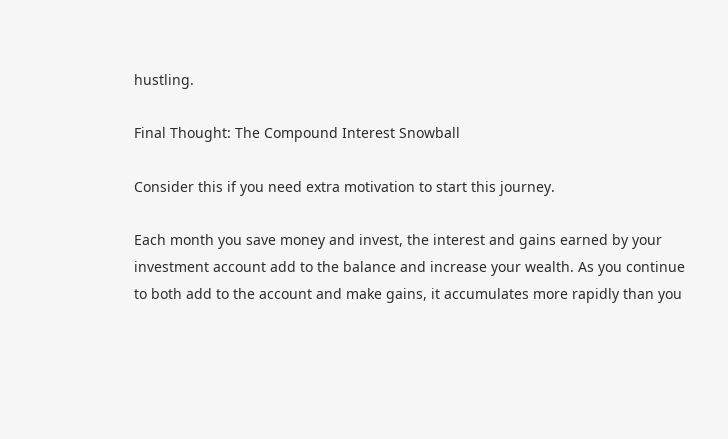hustling.

Final Thought: The Compound Interest Snowball

Consider this if you need extra motivation to start this journey.

Each month you save money and invest, the interest and gains earned by your investment account add to the balance and increase your wealth. As you continue to both add to the account and make gains, it accumulates more rapidly than you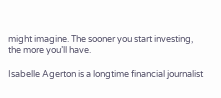might imagine. The sooner you start investing, the more you’ll have.

Isabelle Agerton is a longtime financial journalist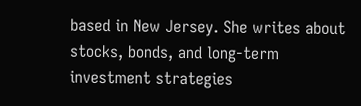based in New Jersey. She writes about stocks, bonds, and long-term investment strategies